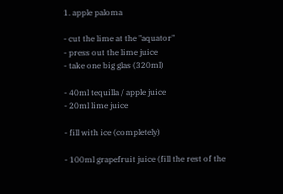1. apple paloma

- cut the lime at the "aquator"
- press out the lime juice
- take one big glas (320ml)

- 40ml tequilla / apple juice
- 20ml lime juice

- fill with ice (completely)

- 100ml grapefruit juice (fill the rest of the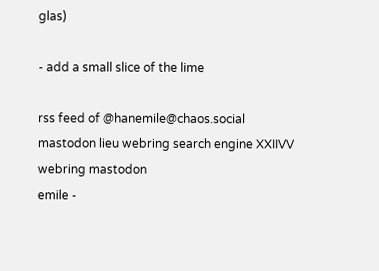glas)

- add a small slice of the lime

rss feed of @hanemile@chaos.social mastodon lieu webring search engine XXIIVV webring mastodon
emile -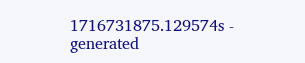1716731875.129574s - generated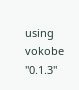using vokobe "0.1.3"